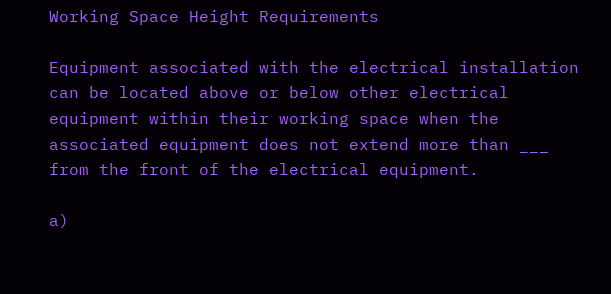Working Space Height Requirements

Equipment associated with the electrical installation can be located above or below other electrical equipment within their working space when the associated equipment does not extend more than ___ from the front of the electrical equipment.

a)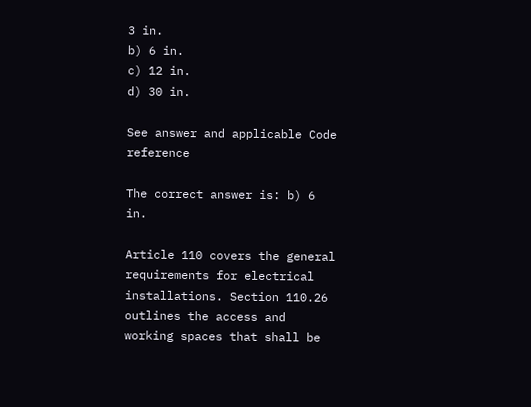3 in.
b) 6 in.
c) 12 in.
d) 30 in.

See answer and applicable Code reference

The correct answer is: b) 6 in.

Article 110 covers the general requirements for electrical installations. Section 110.26 outlines the access and working spaces that shall be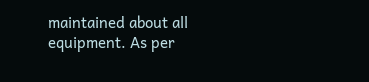maintained about all equipment. As per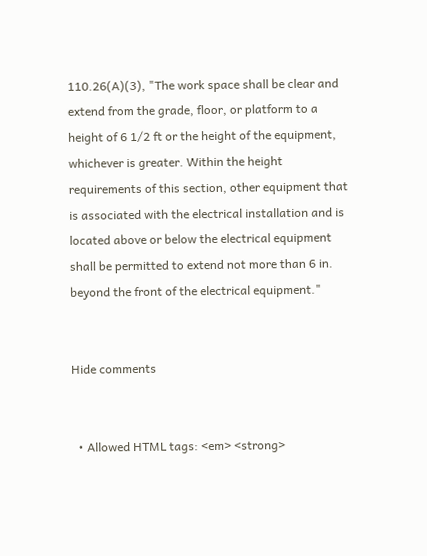110.26(A)(3), "The work space shall be clear and extend from the grade, floor, or platform to a height of 6 1/2 ft or the height of the equipment, whichever is greater. Within the height requirements of this section, other equipment that is associated with the electrical installation and is located above or below the electrical equipment shall be permitted to extend not more than 6 in. beyond the front of the electrical equipment."


Hide comments


  • Allowed HTML tags: <em> <strong>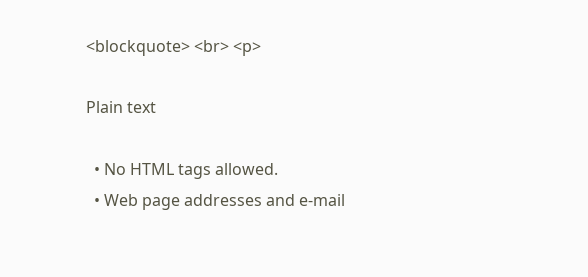<blockquote> <br> <p>

Plain text

  • No HTML tags allowed.
  • Web page addresses and e-mail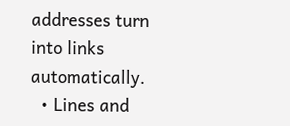addresses turn into links automatically.
  • Lines and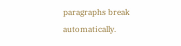paragraphs break automatically.